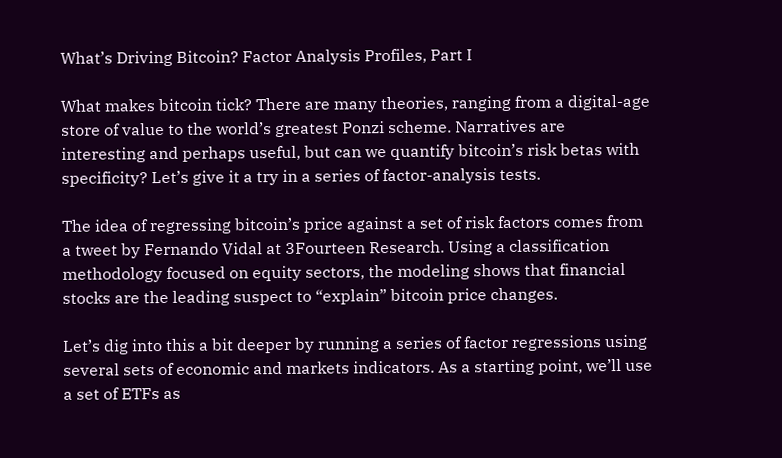What’s Driving Bitcoin? Factor Analysis Profiles, Part I

What makes bitcoin tick? There are many theories, ranging from a digital-age store of value to the world’s greatest Ponzi scheme. Narratives are interesting and perhaps useful, but can we quantify bitcoin’s risk betas with specificity? Let’s give it a try in a series of factor-analysis tests.

The idea of regressing bitcoin’s price against a set of risk factors comes from a tweet by Fernando Vidal at 3Fourteen Research. Using a classification methodology focused on equity sectors, the modeling shows that financial stocks are the leading suspect to “explain” bitcoin price changes.

Let’s dig into this a bit deeper by running a series of factor regressions using several sets of economic and markets indicators. As a starting point, we’ll use a set of ETFs as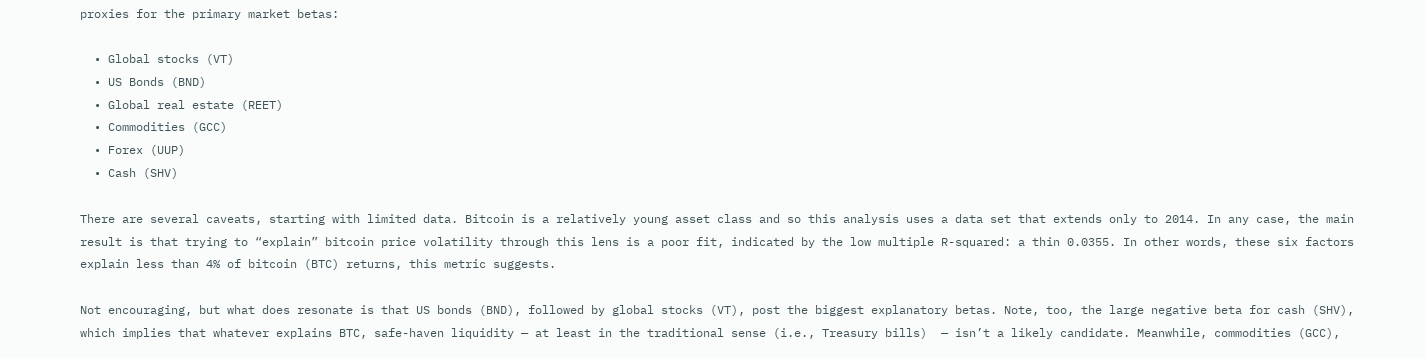proxies for the primary market betas:

  • Global stocks (VT)
  • US Bonds (BND)
  • Global real estate (REET)
  • Commodities (GCC)
  • Forex (UUP)
  • Cash (SHV)

There are several caveats, starting with limited data. Bitcoin is a relatively young asset class and so this analysis uses a data set that extends only to 2014. In any case, the main result is that trying to “explain” bitcoin price volatility through this lens is a poor fit, indicated by the low multiple R-squared: a thin 0.0355. In other words, these six factors explain less than 4% of bitcoin (BTC) returns, this metric suggests.

Not encouraging, but what does resonate is that US bonds (BND), followed by global stocks (VT), post the biggest explanatory betas. Note, too, the large negative beta for cash (SHV), which implies that whatever explains BTC, safe-haven liquidity — at least in the traditional sense (i.e., Treasury bills)  — isn’t a likely candidate. Meanwhile, commodities (GCC),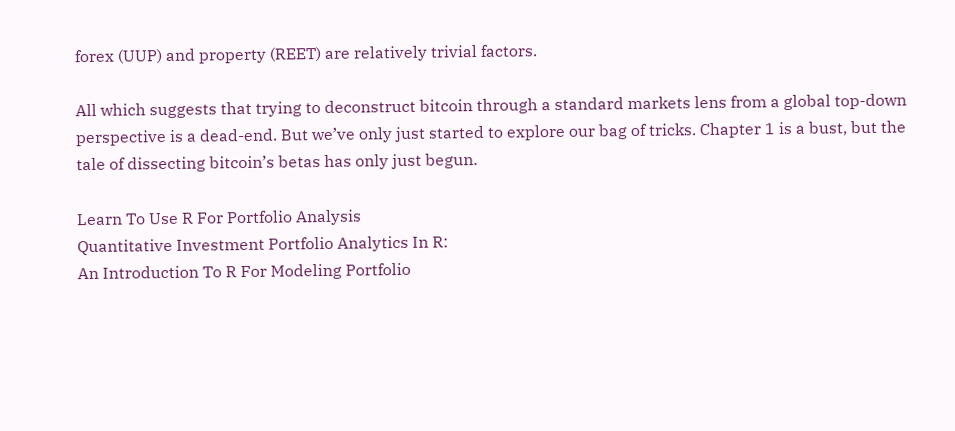forex (UUP) and property (REET) are relatively trivial factors.

All which suggests that trying to deconstruct bitcoin through a standard markets lens from a global top-down perspective is a dead-end. But we’ve only just started to explore our bag of tricks. Chapter 1 is a bust, but the tale of dissecting bitcoin’s betas has only just begun.

Learn To Use R For Portfolio Analysis
Quantitative Investment Portfolio Analytics In R:
An Introduction To R For Modeling Portfolio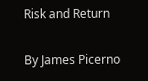Risk and Return

By James Picerno